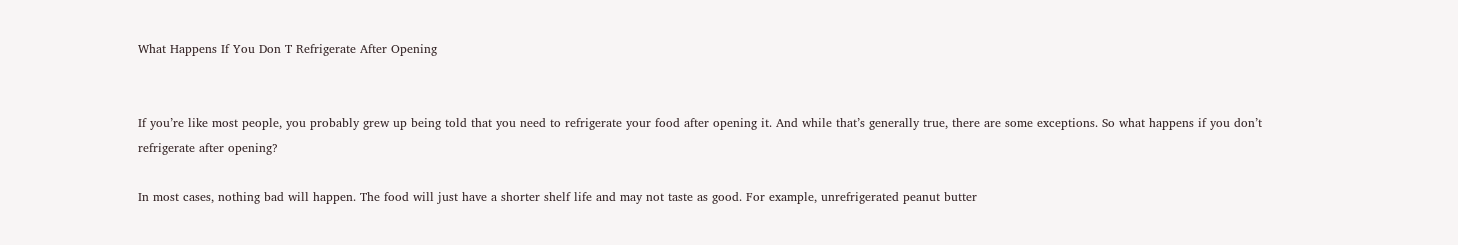What Happens If You Don T Refrigerate After Opening


If you’re like most people, you probably grew up being told that you need to refrigerate your food after opening it. And while that’s generally true, there are some exceptions. So what happens if you don’t refrigerate after opening?

In most cases, nothing bad will happen. The food will just have a shorter shelf life and may not taste as good. For example, unrefrigerated peanut butter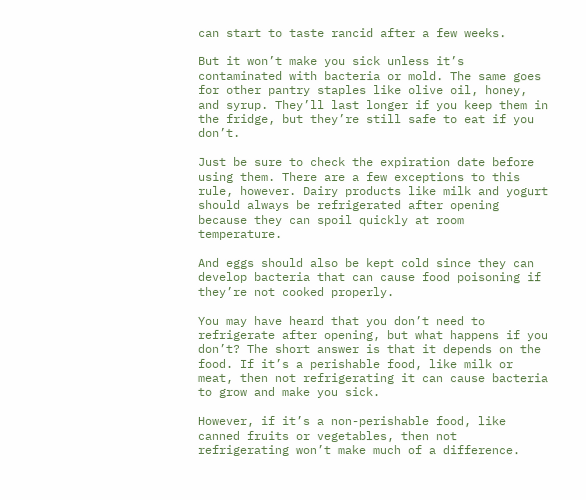can start to taste rancid after a few weeks.

But it won’t make you sick unless it’s contaminated with bacteria or mold. The same goes for other pantry staples like olive oil, honey, and syrup. They’ll last longer if you keep them in the fridge, but they’re still safe to eat if you don’t.

Just be sure to check the expiration date before using them. There are a few exceptions to this rule, however. Dairy products like milk and yogurt should always be refrigerated after opening because they can spoil quickly at room temperature.

And eggs should also be kept cold since they can develop bacteria that can cause food poisoning if they’re not cooked properly.

You may have heard that you don’t need to refrigerate after opening, but what happens if you don’t? The short answer is that it depends on the food. If it’s a perishable food, like milk or meat, then not refrigerating it can cause bacteria to grow and make you sick.

However, if it’s a non-perishable food, like canned fruits or vegetables, then not refrigerating won’t make much of a difference.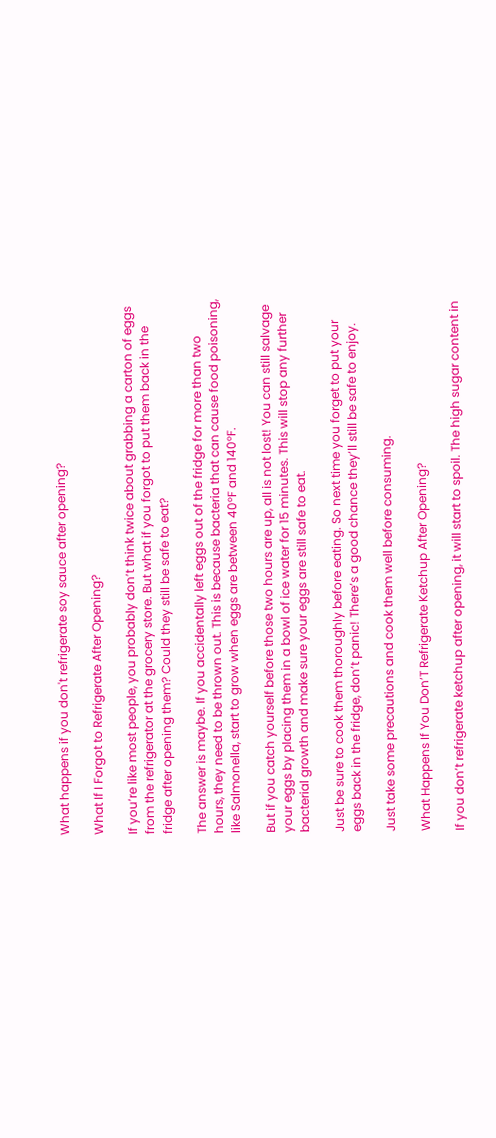What happens if you don't refrigerate soy sauce after opening?

What If I Forgot to Refrigerate After Opening?

If you’re like most people, you probably don’t think twice about grabbing a carton of eggs from the refrigerator at the grocery store. But what if you forgot to put them back in the fridge after opening them? Could they still be safe to eat?

The answer is maybe. If you accidentally left eggs out of the fridge for more than two hours, they need to be thrown out. This is because bacteria that can cause food poisoning, like Salmonella, start to grow when eggs are between 40°F and 140°F.

But if you catch yourself before those two hours are up, all is not lost! You can still salvage your eggs by placing them in a bowl of ice water for 15 minutes. This will stop any further bacterial growth and make sure your eggs are still safe to eat.

Just be sure to cook them thoroughly before eating. So next time you forget to put your eggs back in the fridge, don’t panic! There’s a good chance they’ll still be safe to enjoy.

Just take some precautions and cook them well before consuming.

What Happens If You Don’T Refrigerate Ketchup After Opening?

If you don’t refrigerate ketchup after opening, it will start to spoil. The high sugar content in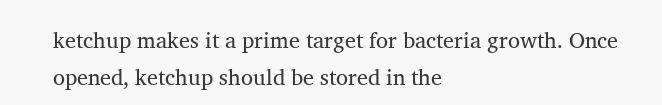ketchup makes it a prime target for bacteria growth. Once opened, ketchup should be stored in the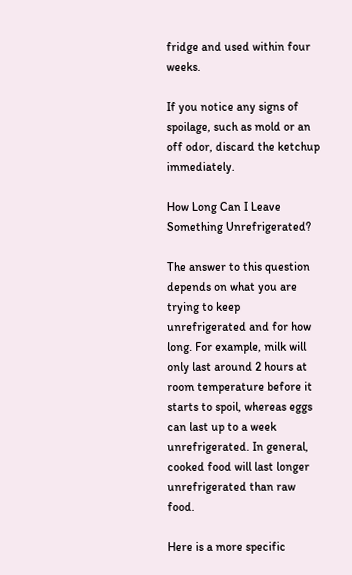fridge and used within four weeks.

If you notice any signs of spoilage, such as mold or an off odor, discard the ketchup immediately.

How Long Can I Leave Something Unrefrigerated?

The answer to this question depends on what you are trying to keep unrefrigerated and for how long. For example, milk will only last around 2 hours at room temperature before it starts to spoil, whereas eggs can last up to a week unrefrigerated. In general, cooked food will last longer unrefrigerated than raw food.

Here is a more specific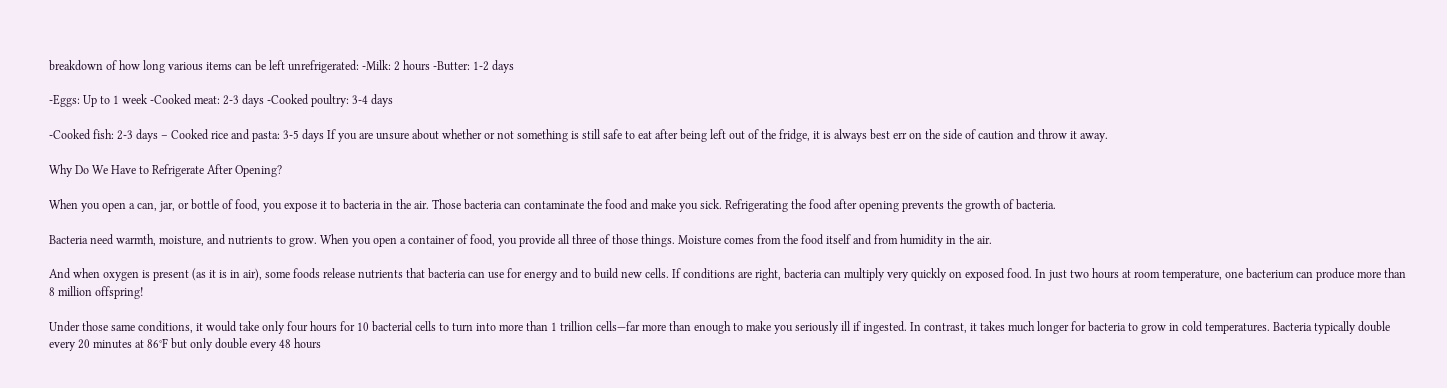breakdown of how long various items can be left unrefrigerated: -Milk: 2 hours -Butter: 1-2 days

-Eggs: Up to 1 week -Cooked meat: 2-3 days -Cooked poultry: 3-4 days

-Cooked fish: 2-3 days – Cooked rice and pasta: 3-5 days If you are unsure about whether or not something is still safe to eat after being left out of the fridge, it is always best err on the side of caution and throw it away.

Why Do We Have to Refrigerate After Opening?

When you open a can, jar, or bottle of food, you expose it to bacteria in the air. Those bacteria can contaminate the food and make you sick. Refrigerating the food after opening prevents the growth of bacteria.

Bacteria need warmth, moisture, and nutrients to grow. When you open a container of food, you provide all three of those things. Moisture comes from the food itself and from humidity in the air.

And when oxygen is present (as it is in air), some foods release nutrients that bacteria can use for energy and to build new cells. If conditions are right, bacteria can multiply very quickly on exposed food. In just two hours at room temperature, one bacterium can produce more than 8 million offspring!

Under those same conditions, it would take only four hours for 10 bacterial cells to turn into more than 1 trillion cells—far more than enough to make you seriously ill if ingested. In contrast, it takes much longer for bacteria to grow in cold temperatures. Bacteria typically double every 20 minutes at 86°F but only double every 48 hours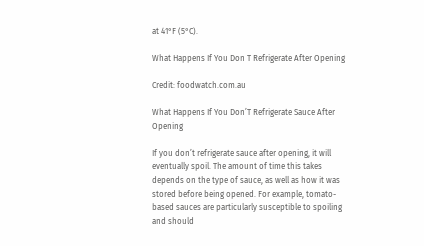at 41°F (5°C).

What Happens If You Don T Refrigerate After Opening

Credit: foodwatch.com.au

What Happens If You Don’T Refrigerate Sauce After Opening

If you don’t refrigerate sauce after opening, it will eventually spoil. The amount of time this takes depends on the type of sauce, as well as how it was stored before being opened. For example, tomato-based sauces are particularly susceptible to spoiling and should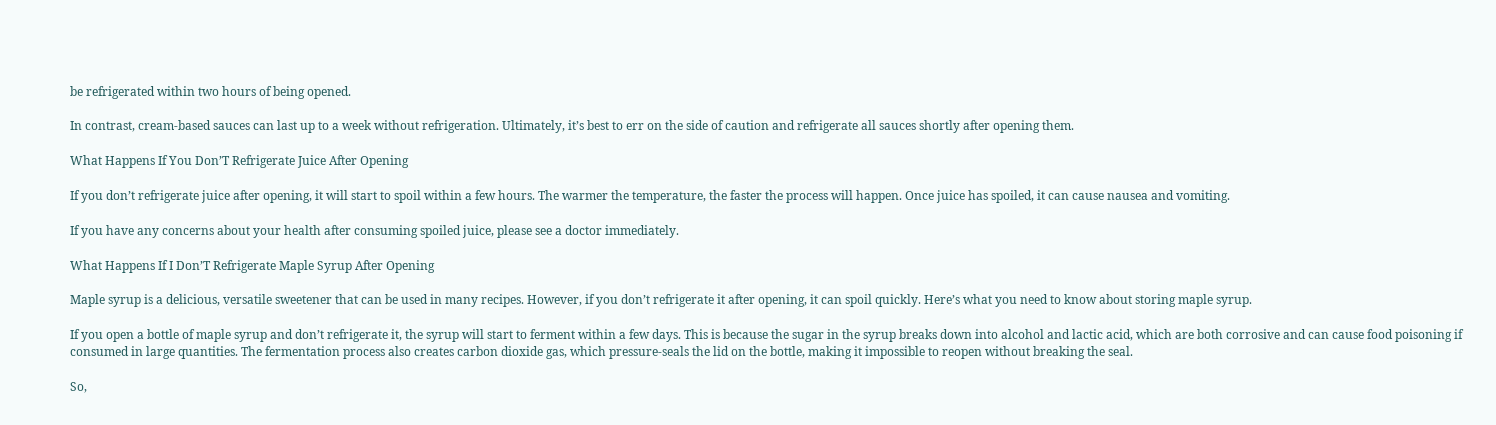be refrigerated within two hours of being opened.

In contrast, cream-based sauces can last up to a week without refrigeration. Ultimately, it’s best to err on the side of caution and refrigerate all sauces shortly after opening them.

What Happens If You Don’T Refrigerate Juice After Opening

If you don’t refrigerate juice after opening, it will start to spoil within a few hours. The warmer the temperature, the faster the process will happen. Once juice has spoiled, it can cause nausea and vomiting.

If you have any concerns about your health after consuming spoiled juice, please see a doctor immediately.

What Happens If I Don’T Refrigerate Maple Syrup After Opening

Maple syrup is a delicious, versatile sweetener that can be used in many recipes. However, if you don’t refrigerate it after opening, it can spoil quickly. Here’s what you need to know about storing maple syrup.

If you open a bottle of maple syrup and don’t refrigerate it, the syrup will start to ferment within a few days. This is because the sugar in the syrup breaks down into alcohol and lactic acid, which are both corrosive and can cause food poisoning if consumed in large quantities. The fermentation process also creates carbon dioxide gas, which pressure-seals the lid on the bottle, making it impossible to reopen without breaking the seal.

So,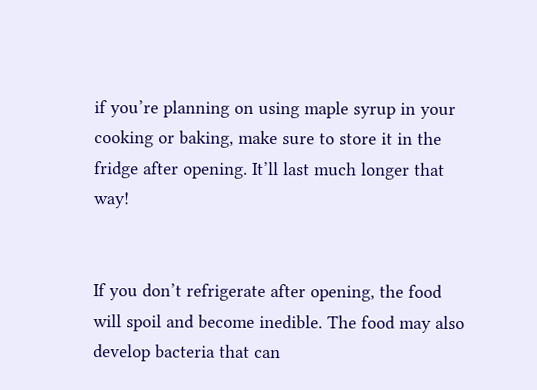if you’re planning on using maple syrup in your cooking or baking, make sure to store it in the fridge after opening. It’ll last much longer that way!


If you don’t refrigerate after opening, the food will spoil and become inedible. The food may also develop bacteria that can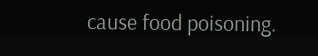cause food poisoning.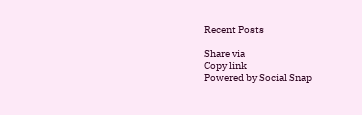Recent Posts

Share via
Copy link
Powered by Social Snap